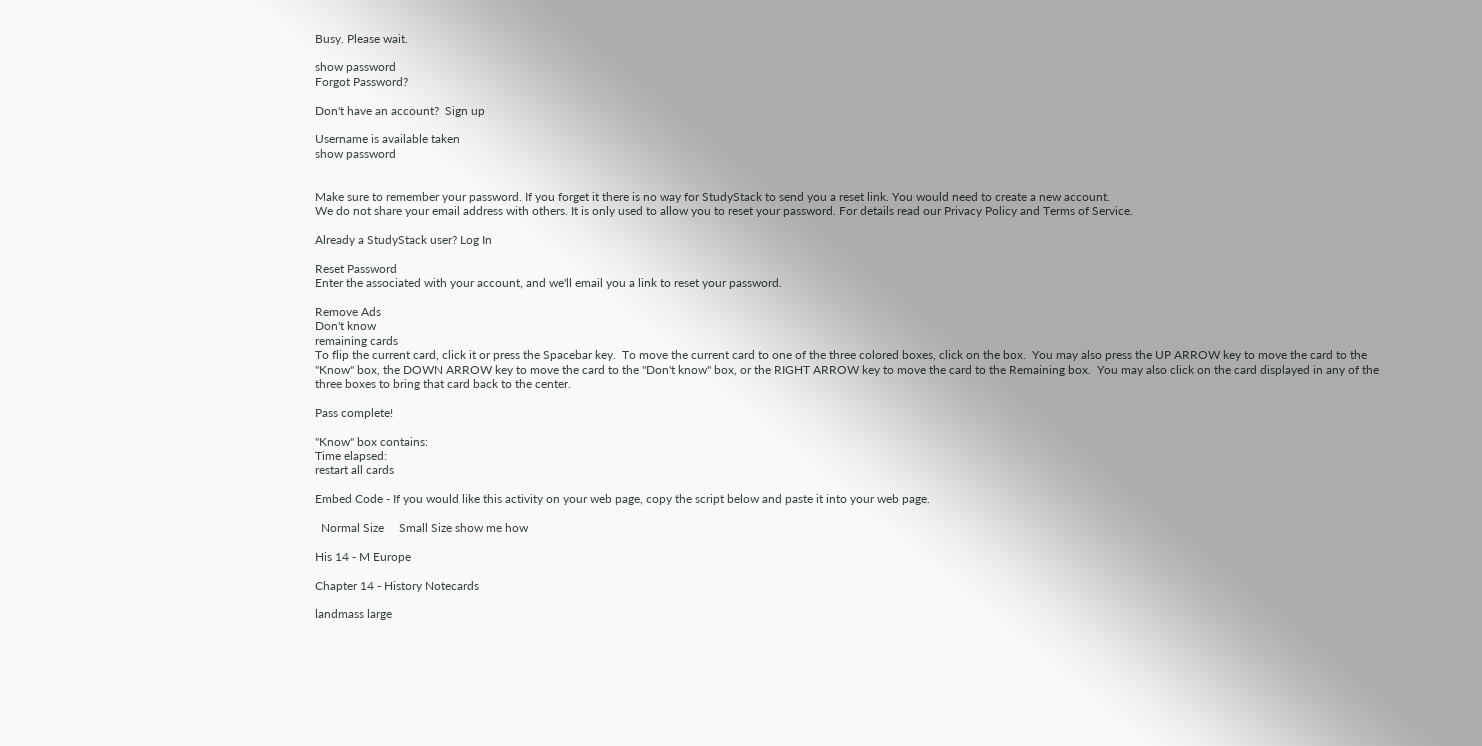Busy. Please wait.

show password
Forgot Password?

Don't have an account?  Sign up

Username is available taken
show password


Make sure to remember your password. If you forget it there is no way for StudyStack to send you a reset link. You would need to create a new account.
We do not share your email address with others. It is only used to allow you to reset your password. For details read our Privacy Policy and Terms of Service.

Already a StudyStack user? Log In

Reset Password
Enter the associated with your account, and we'll email you a link to reset your password.

Remove Ads
Don't know
remaining cards
To flip the current card, click it or press the Spacebar key.  To move the current card to one of the three colored boxes, click on the box.  You may also press the UP ARROW key to move the card to the "Know" box, the DOWN ARROW key to move the card to the "Don't know" box, or the RIGHT ARROW key to move the card to the Remaining box.  You may also click on the card displayed in any of the three boxes to bring that card back to the center.

Pass complete!

"Know" box contains:
Time elapsed:
restart all cards

Embed Code - If you would like this activity on your web page, copy the script below and paste it into your web page.

  Normal Size     Small Size show me how

His 14 - M Europe

Chapter 14 - History Notecards

landmass large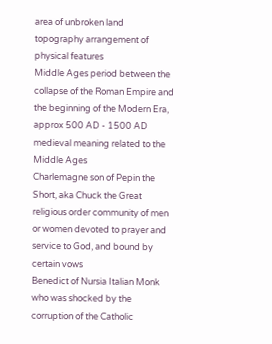area of unbroken land
topography arrangement of physical features
Middle Ages period between the collapse of the Roman Empire and the beginning of the Modern Era, approx 500 AD - 1500 AD
medieval meaning related to the Middle Ages
Charlemagne son of Pepin the Short, aka Chuck the Great
religious order community of men or women devoted to prayer and service to God, and bound by certain vows
Benedict of Nursia Italian Monk who was shocked by the corruption of the Catholic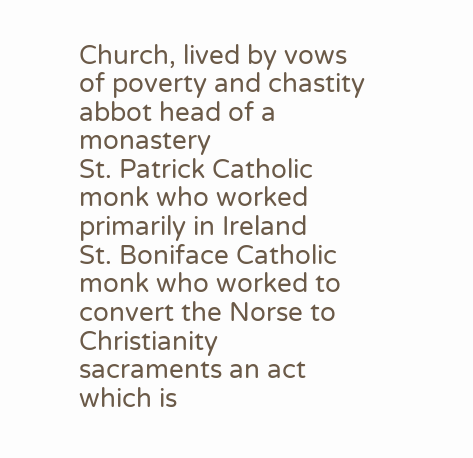Church, lived by vows of poverty and chastity
abbot head of a monastery
St. Patrick Catholic monk who worked primarily in Ireland
St. Boniface Catholic monk who worked to convert the Norse to Christianity
sacraments an act which is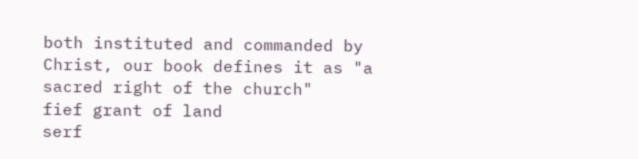both instituted and commanded by Christ, our book defines it as "a sacred right of the church"
fief grant of land
serf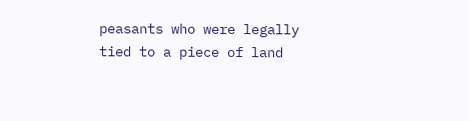peasants who were legally tied to a piece of land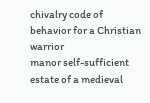chivalry code of behavior for a Christian warrior
manor self-sufficient estate of a medieval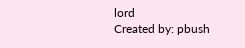lord
Created by: pbush